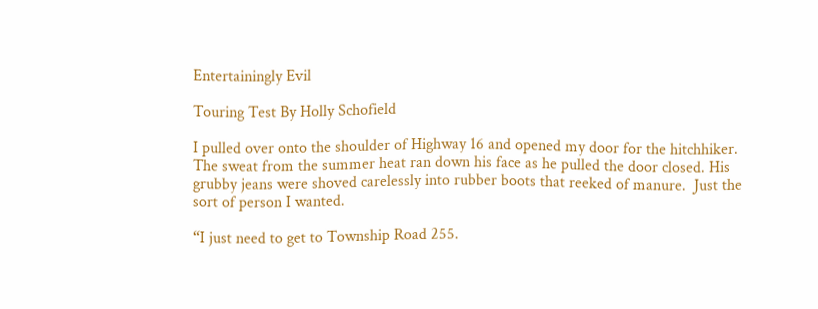Entertainingly Evil

Touring Test By Holly Schofield

I pulled over onto the shoulder of Highway 16 and opened my door for the hitchhiker. The sweat from the summer heat ran down his face as he pulled the door closed. His grubby jeans were shoved carelessly into rubber boots that reeked of manure.  Just the sort of person I wanted.

“I just need to get to Township Road 255.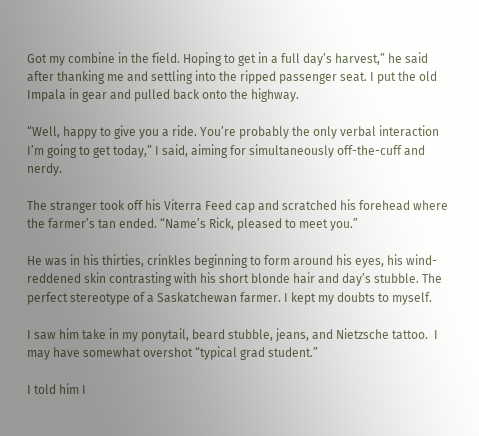Got my combine in the field. Hoping to get in a full day’s harvest,” he said after thanking me and settling into the ripped passenger seat. I put the old Impala in gear and pulled back onto the highway.

“Well, happy to give you a ride. You’re probably the only verbal interaction I’m going to get today,” I said, aiming for simultaneously off-the-cuff and nerdy.

The stranger took off his Viterra Feed cap and scratched his forehead where the farmer’s tan ended. “Name’s Rick, pleased to meet you.”

He was in his thirties, crinkles beginning to form around his eyes, his wind-reddened skin contrasting with his short blonde hair and day’s stubble. The perfect stereotype of a Saskatchewan farmer. I kept my doubts to myself.

I saw him take in my ponytail, beard stubble, jeans, and Nietzsche tattoo.  I may have somewhat overshot “typical grad student.”

I told him I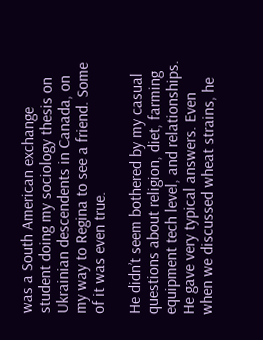was a South American exchange student doing my sociology thesis on Ukrainian descendents in Canada, on my way to Regina to see a friend. Some of it was even true.

He didn’t seem bothered by my casual questions about religion, diet, farming equipment tech level, and relationships. He gave very typical answers. Even when we discussed wheat strains, he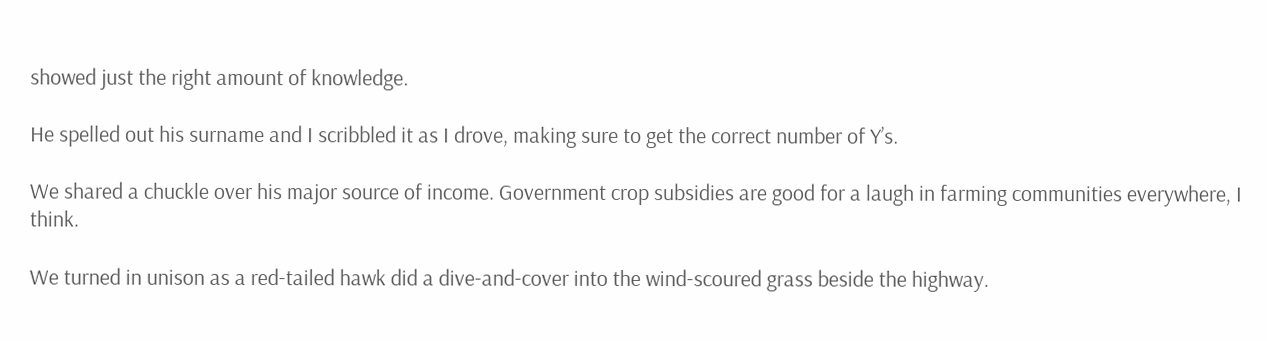showed just the right amount of knowledge.

He spelled out his surname and I scribbled it as I drove, making sure to get the correct number of Y’s.

We shared a chuckle over his major source of income. Government crop subsidies are good for a laugh in farming communities everywhere, I think.

We turned in unison as a red-tailed hawk did a dive-and-cover into the wind-scoured grass beside the highway.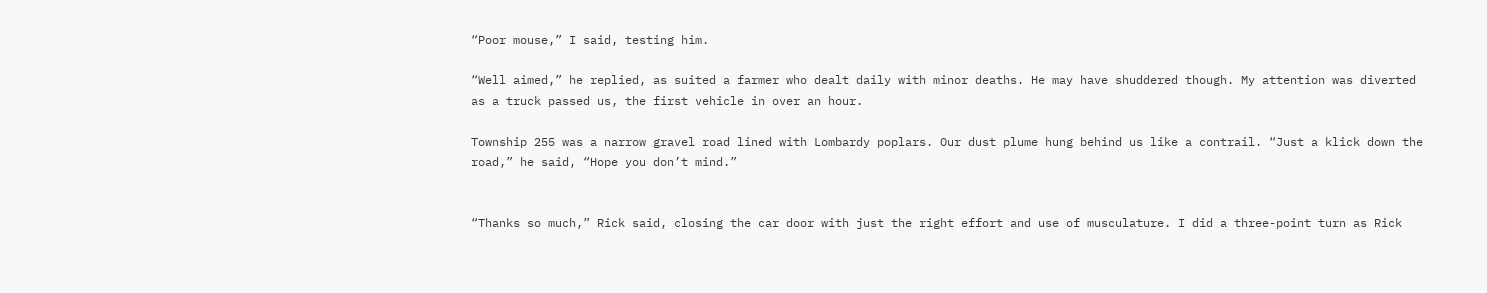“Poor mouse,” I said, testing him.

“Well aimed,” he replied, as suited a farmer who dealt daily with minor deaths. He may have shuddered though. My attention was diverted as a truck passed us, the first vehicle in over an hour.

Township 255 was a narrow gravel road lined with Lombardy poplars. Our dust plume hung behind us like a contrail. “Just a klick down the road,” he said, “Hope you don’t mind.”


“Thanks so much,” Rick said, closing the car door with just the right effort and use of musculature. I did a three-point turn as Rick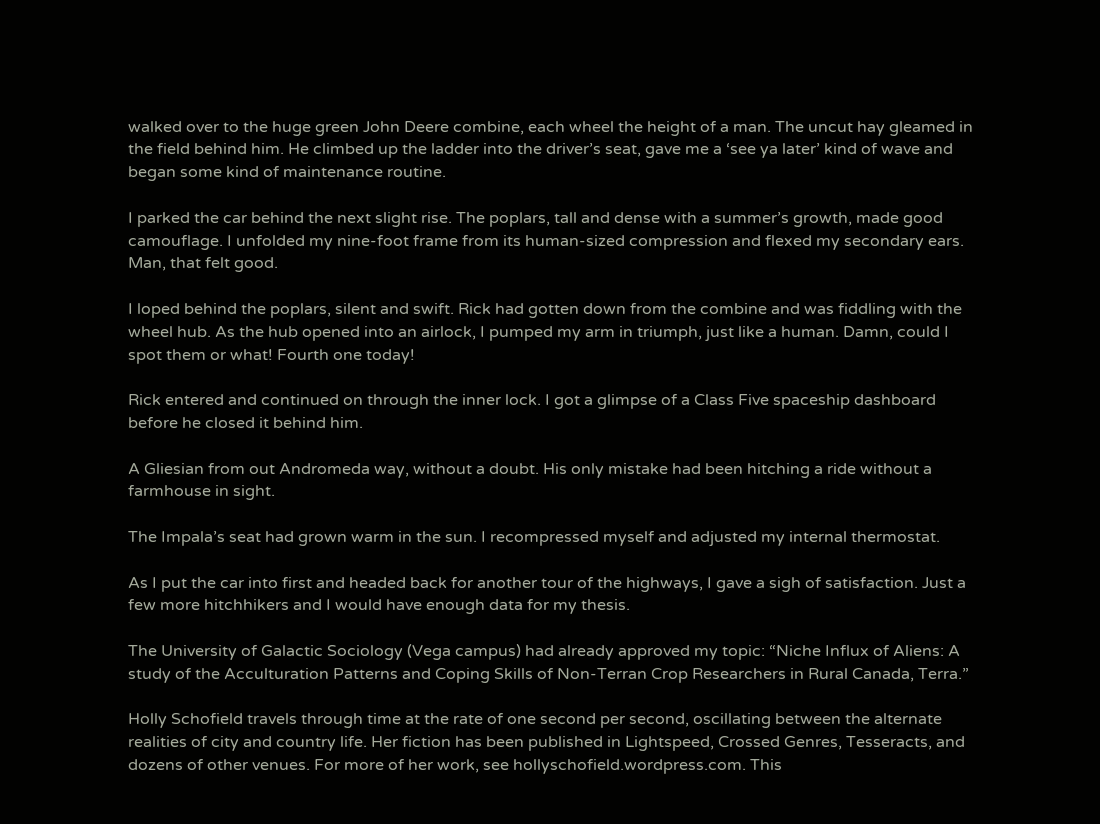walked over to the huge green John Deere combine, each wheel the height of a man. The uncut hay gleamed in the field behind him. He climbed up the ladder into the driver’s seat, gave me a ‘see ya later’ kind of wave and began some kind of maintenance routine.

I parked the car behind the next slight rise. The poplars, tall and dense with a summer’s growth, made good camouflage. I unfolded my nine-foot frame from its human-sized compression and flexed my secondary ears. Man, that felt good.

I loped behind the poplars, silent and swift. Rick had gotten down from the combine and was fiddling with the wheel hub. As the hub opened into an airlock, I pumped my arm in triumph, just like a human. Damn, could I spot them or what! Fourth one today!

Rick entered and continued on through the inner lock. I got a glimpse of a Class Five spaceship dashboard before he closed it behind him.

A Gliesian from out Andromeda way, without a doubt. His only mistake had been hitching a ride without a farmhouse in sight.

The Impala’s seat had grown warm in the sun. I recompressed myself and adjusted my internal thermostat.

As I put the car into first and headed back for another tour of the highways, I gave a sigh of satisfaction. Just a few more hitchhikers and I would have enough data for my thesis.

The University of Galactic Sociology (Vega campus) had already approved my topic: “Niche Influx of Aliens: A study of the Acculturation Patterns and Coping Skills of Non-Terran Crop Researchers in Rural Canada, Terra.”

Holly Schofield travels through time at the rate of one second per second, oscillating between the alternate realities of city and country life. Her fiction has been published in Lightspeed, Crossed Genres, Tesseracts, and dozens of other venues. For more of her work, see hollyschofield.wordpress.com. This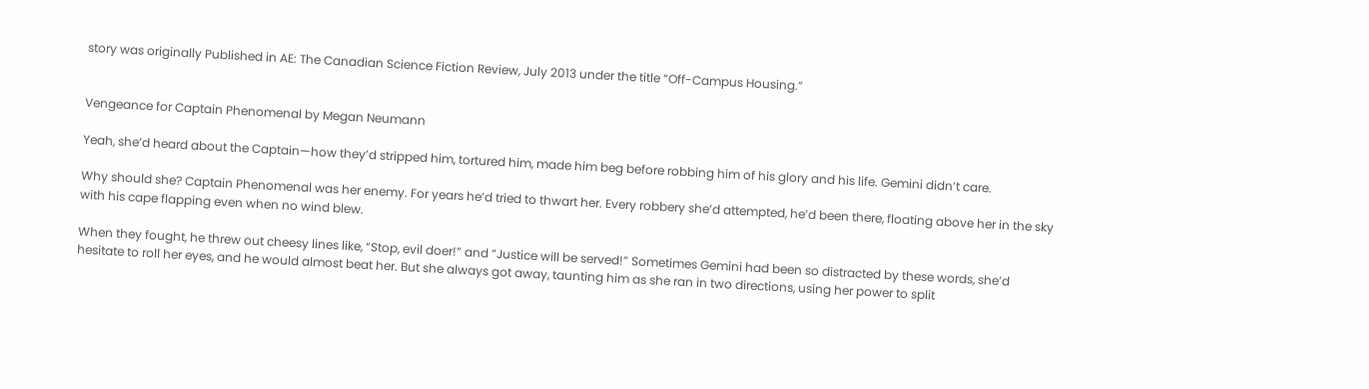story was originally Published in AE: The Canadian Science Fiction Review, July 2013 under the title “Off-Campus Housing.”


Vengeance for Captain Phenomenal by Megan Neumann

Yeah, she’d heard about the Captain—how they’d stripped him, tortured him, made him beg before robbing him of his glory and his life. Gemini didn’t care.

Why should she? Captain Phenomenal was her enemy. For years he’d tried to thwart her. Every robbery she’d attempted, he’d been there, floating above her in the sky with his cape flapping even when no wind blew.

When they fought, he threw out cheesy lines like, “Stop, evil doer!” and “Justice will be served!” Sometimes Gemini had been so distracted by these words, she’d hesitate to roll her eyes, and he would almost beat her. But she always got away, taunting him as she ran in two directions, using her power to split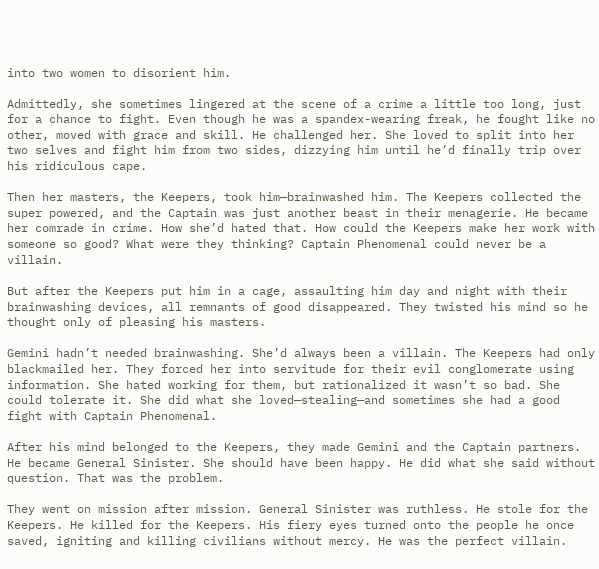into two women to disorient him.

Admittedly, she sometimes lingered at the scene of a crime a little too long, just for a chance to fight. Even though he was a spandex-wearing freak, he fought like no other, moved with grace and skill. He challenged her. She loved to split into her two selves and fight him from two sides, dizzying him until he’d finally trip over his ridiculous cape.

Then her masters, the Keepers, took him—brainwashed him. The Keepers collected the super powered, and the Captain was just another beast in their menagerie. He became her comrade in crime. How she’d hated that. How could the Keepers make her work with someone so good? What were they thinking? Captain Phenomenal could never be a villain.

But after the Keepers put him in a cage, assaulting him day and night with their brainwashing devices, all remnants of good disappeared. They twisted his mind so he thought only of pleasing his masters.

Gemini hadn’t needed brainwashing. She’d always been a villain. The Keepers had only blackmailed her. They forced her into servitude for their evil conglomerate using information. She hated working for them, but rationalized it wasn’t so bad. She could tolerate it. She did what she loved—stealing—and sometimes she had a good fight with Captain Phenomenal.

After his mind belonged to the Keepers, they made Gemini and the Captain partners. He became General Sinister. She should have been happy. He did what she said without question. That was the problem.

They went on mission after mission. General Sinister was ruthless. He stole for the Keepers. He killed for the Keepers. His fiery eyes turned onto the people he once saved, igniting and killing civilians without mercy. He was the perfect villain.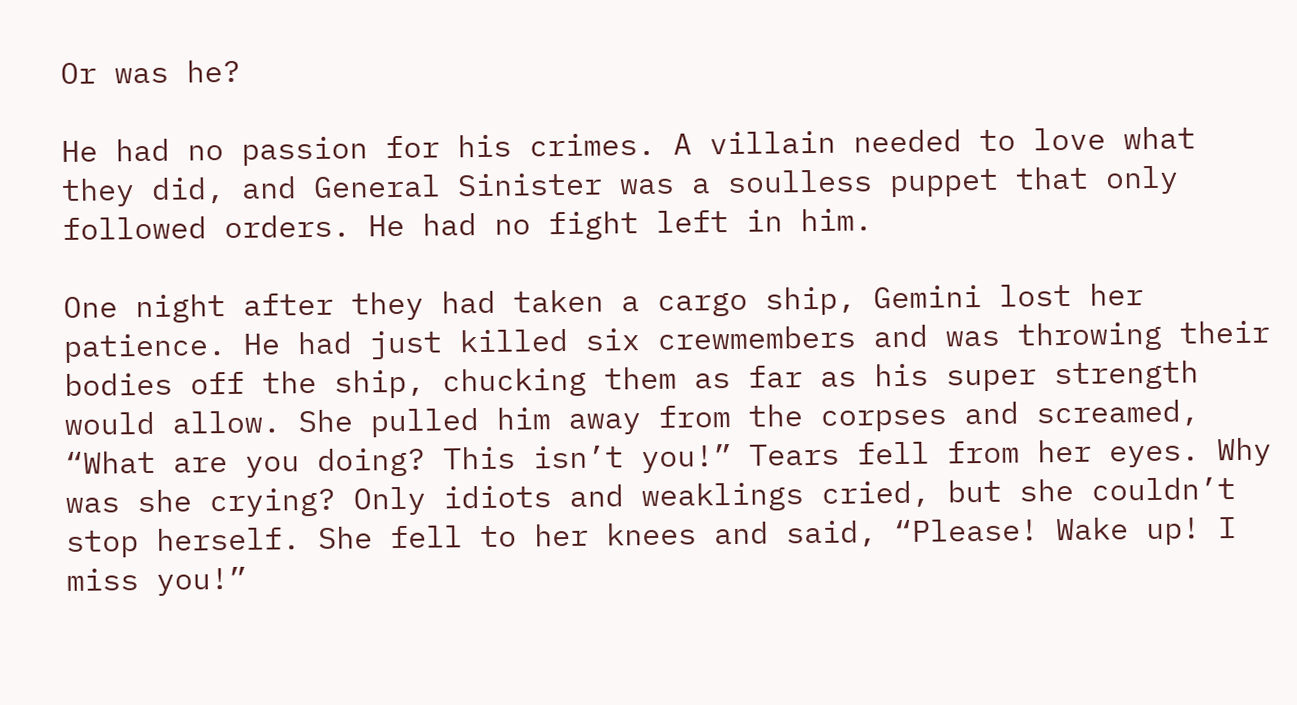Or was he?

He had no passion for his crimes. A villain needed to love what they did, and General Sinister was a soulless puppet that only followed orders. He had no fight left in him.

One night after they had taken a cargo ship, Gemini lost her patience. He had just killed six crewmembers and was throwing their bodies off the ship, chucking them as far as his super strength would allow. She pulled him away from the corpses and screamed, “What are you doing? This isn’t you!” Tears fell from her eyes. Why was she crying? Only idiots and weaklings cried, but she couldn’t stop herself. She fell to her knees and said, “Please! Wake up! I miss you!”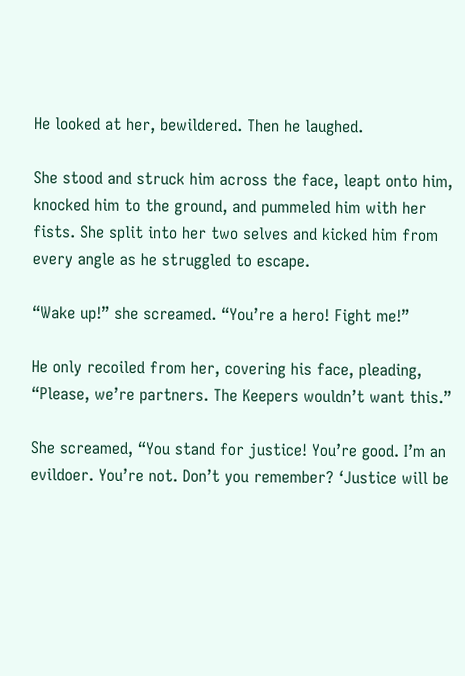He looked at her, bewildered. Then he laughed.

She stood and struck him across the face, leapt onto him, knocked him to the ground, and pummeled him with her fists. She split into her two selves and kicked him from every angle as he struggled to escape.

“Wake up!” she screamed. “You’re a hero! Fight me!”

He only recoiled from her, covering his face, pleading, “Please, we’re partners. The Keepers wouldn’t want this.”

She screamed, “You stand for justice! You’re good. I’m an evildoer. You’re not. Don’t you remember? ‘Justice will be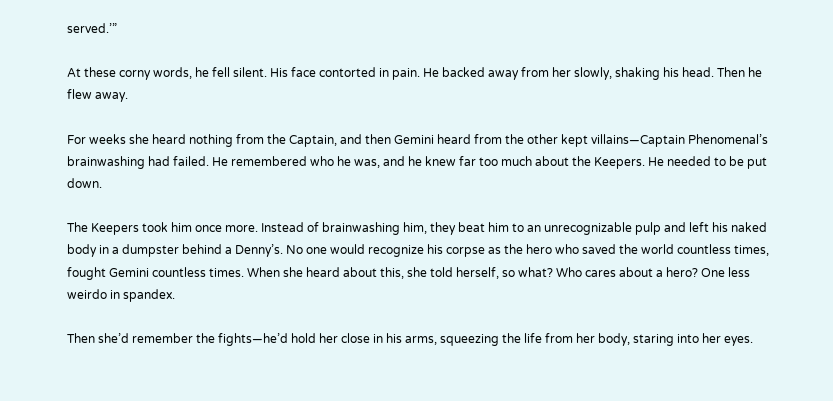served.’”

At these corny words, he fell silent. His face contorted in pain. He backed away from her slowly, shaking his head. Then he flew away.

For weeks she heard nothing from the Captain, and then Gemini heard from the other kept villains—Captain Phenomenal’s brainwashing had failed. He remembered who he was, and he knew far too much about the Keepers. He needed to be put down.

The Keepers took him once more. Instead of brainwashing him, they beat him to an unrecognizable pulp and left his naked body in a dumpster behind a Denny’s. No one would recognize his corpse as the hero who saved the world countless times, fought Gemini countless times. When she heard about this, she told herself, so what? Who cares about a hero? One less weirdo in spandex.

Then she’d remember the fights—he’d hold her close in his arms, squeezing the life from her body, staring into her eyes.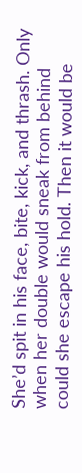She’d spit in his face, bite, kick, and thrash. Only when her double would sneak from behind could she escape his hold. Then it would be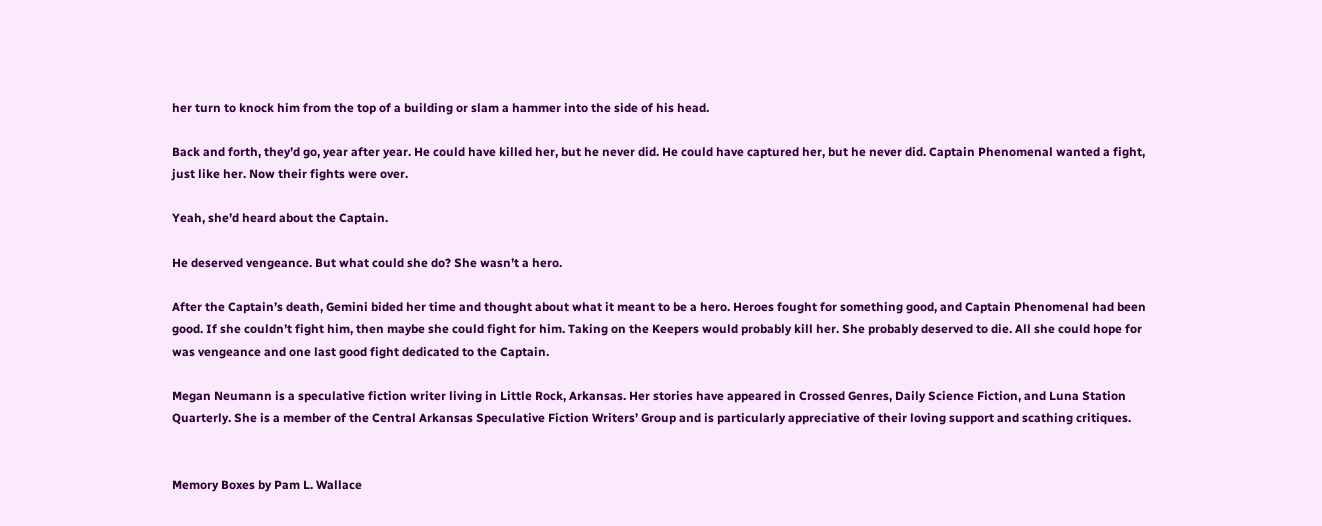her turn to knock him from the top of a building or slam a hammer into the side of his head.

Back and forth, they’d go, year after year. He could have killed her, but he never did. He could have captured her, but he never did. Captain Phenomenal wanted a fight, just like her. Now their fights were over.

Yeah, she’d heard about the Captain.

He deserved vengeance. But what could she do? She wasn’t a hero.

After the Captain’s death, Gemini bided her time and thought about what it meant to be a hero. Heroes fought for something good, and Captain Phenomenal had been good. If she couldn’t fight him, then maybe she could fight for him. Taking on the Keepers would probably kill her. She probably deserved to die. All she could hope for was vengeance and one last good fight dedicated to the Captain.

Megan Neumann is a speculative fiction writer living in Little Rock, Arkansas. Her stories have appeared in Crossed Genres, Daily Science Fiction, and Luna Station Quarterly. She is a member of the Central Arkansas Speculative Fiction Writers’ Group and is particularly appreciative of their loving support and scathing critiques.


Memory Boxes by Pam L. Wallace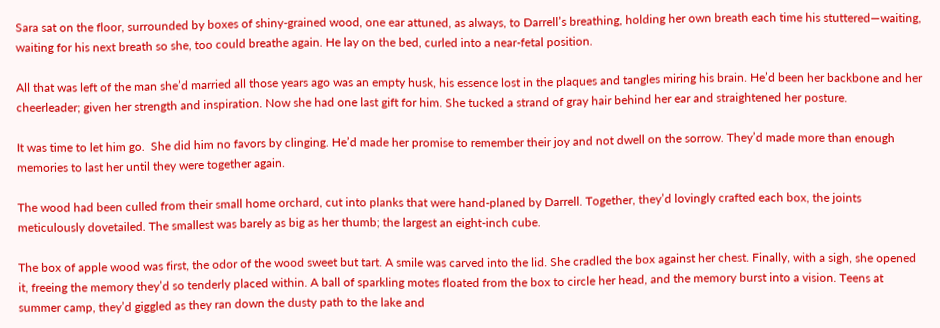Sara sat on the floor, surrounded by boxes of shiny-grained wood, one ear attuned, as always, to Darrell’s breathing, holding her own breath each time his stuttered—waiting, waiting for his next breath so she, too could breathe again. He lay on the bed, curled into a near-fetal position.

All that was left of the man she’d married all those years ago was an empty husk, his essence lost in the plaques and tangles miring his brain. He’d been her backbone and her cheerleader; given her strength and inspiration. Now she had one last gift for him. She tucked a strand of gray hair behind her ear and straightened her posture.

It was time to let him go.  She did him no favors by clinging. He’d made her promise to remember their joy and not dwell on the sorrow. They’d made more than enough memories to last her until they were together again.

The wood had been culled from their small home orchard, cut into planks that were hand-planed by Darrell. Together, they’d lovingly crafted each box, the joints meticulously dovetailed. The smallest was barely as big as her thumb; the largest an eight-inch cube.

The box of apple wood was first, the odor of the wood sweet but tart. A smile was carved into the lid. She cradled the box against her chest. Finally, with a sigh, she opened it, freeing the memory they’d so tenderly placed within. A ball of sparkling motes floated from the box to circle her head, and the memory burst into a vision. Teens at summer camp, they’d giggled as they ran down the dusty path to the lake and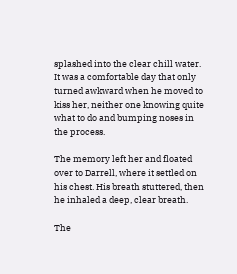splashed into the clear chill water. It was a comfortable day that only turned awkward when he moved to kiss her, neither one knowing quite what to do and bumping noses in the process.

The memory left her and floated over to Darrell, where it settled on his chest. His breath stuttered, then he inhaled a deep, clear breath.

The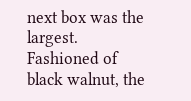next box was the largest. Fashioned of black walnut, the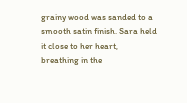grainy wood was sanded to a smooth satin finish. Sara held it close to her heart, breathing in the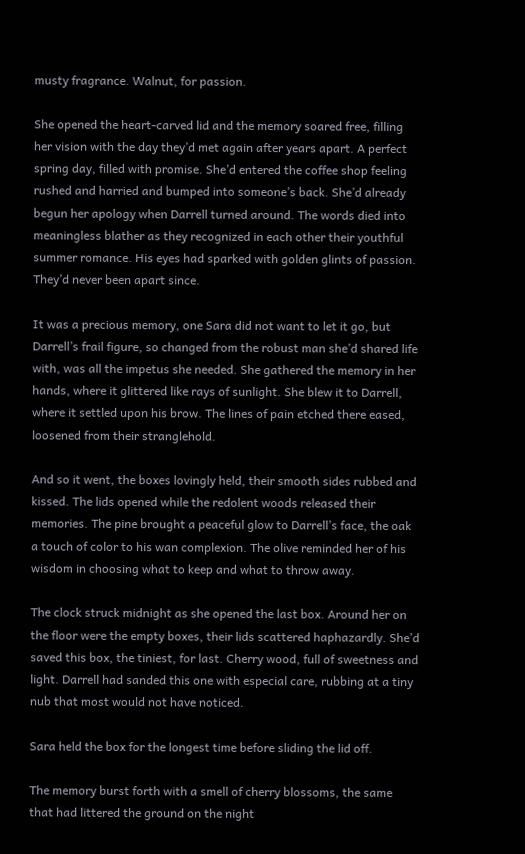musty fragrance. Walnut, for passion.

She opened the heart-carved lid and the memory soared free, filling her vision with the day they’d met again after years apart. A perfect spring day, filled with promise. She’d entered the coffee shop feeling rushed and harried and bumped into someone’s back. She’d already begun her apology when Darrell turned around. The words died into meaningless blather as they recognized in each other their youthful summer romance. His eyes had sparked with golden glints of passion. They’d never been apart since.

It was a precious memory, one Sara did not want to let it go, but Darrell’s frail figure, so changed from the robust man she’d shared life with, was all the impetus she needed. She gathered the memory in her hands, where it glittered like rays of sunlight. She blew it to Darrell, where it settled upon his brow. The lines of pain etched there eased, loosened from their stranglehold.

And so it went, the boxes lovingly held, their smooth sides rubbed and kissed. The lids opened while the redolent woods released their memories. The pine brought a peaceful glow to Darrell’s face, the oak a touch of color to his wan complexion. The olive reminded her of his wisdom in choosing what to keep and what to throw away.

The clock struck midnight as she opened the last box. Around her on the floor were the empty boxes, their lids scattered haphazardly. She’d saved this box, the tiniest, for last. Cherry wood, full of sweetness and light. Darrell had sanded this one with especial care, rubbing at a tiny nub that most would not have noticed.

Sara held the box for the longest time before sliding the lid off.

The memory burst forth with a smell of cherry blossoms, the same that had littered the ground on the night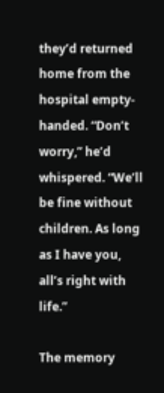they’d returned home from the hospital empty-handed. “Don’t worry,” he’d whispered. “We’ll be fine without children. As long as I have you, all’s right with life.”

The memory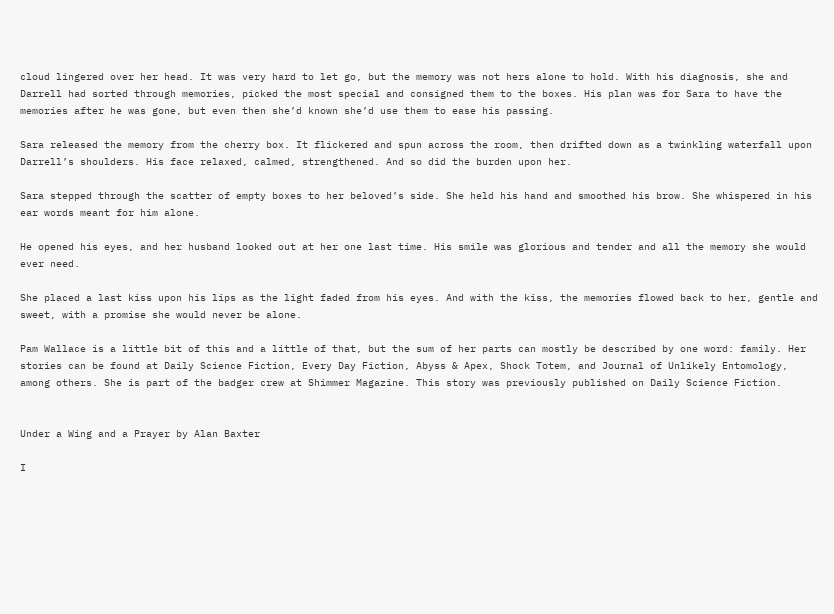cloud lingered over her head. It was very hard to let go, but the memory was not hers alone to hold. With his diagnosis, she and Darrell had sorted through memories, picked the most special and consigned them to the boxes. His plan was for Sara to have the memories after he was gone, but even then she’d known she’d use them to ease his passing.

Sara released the memory from the cherry box. It flickered and spun across the room, then drifted down as a twinkling waterfall upon Darrell’s shoulders. His face relaxed, calmed, strengthened. And so did the burden upon her.

Sara stepped through the scatter of empty boxes to her beloved’s side. She held his hand and smoothed his brow. She whispered in his ear words meant for him alone.

He opened his eyes, and her husband looked out at her one last time. His smile was glorious and tender and all the memory she would ever need.

She placed a last kiss upon his lips as the light faded from his eyes. And with the kiss, the memories flowed back to her, gentle and sweet, with a promise she would never be alone.

Pam Wallace is a little bit of this and a little of that, but the sum of her parts can mostly be described by one word: family. Her stories can be found at Daily Science Fiction, Every Day Fiction, Abyss & Apex, Shock Totem, and Journal of Unlikely Entomology, among others. She is part of the badger crew at Shimmer Magazine. This story was previously published on Daily Science Fiction.


Under a Wing and a Prayer by Alan Baxter

I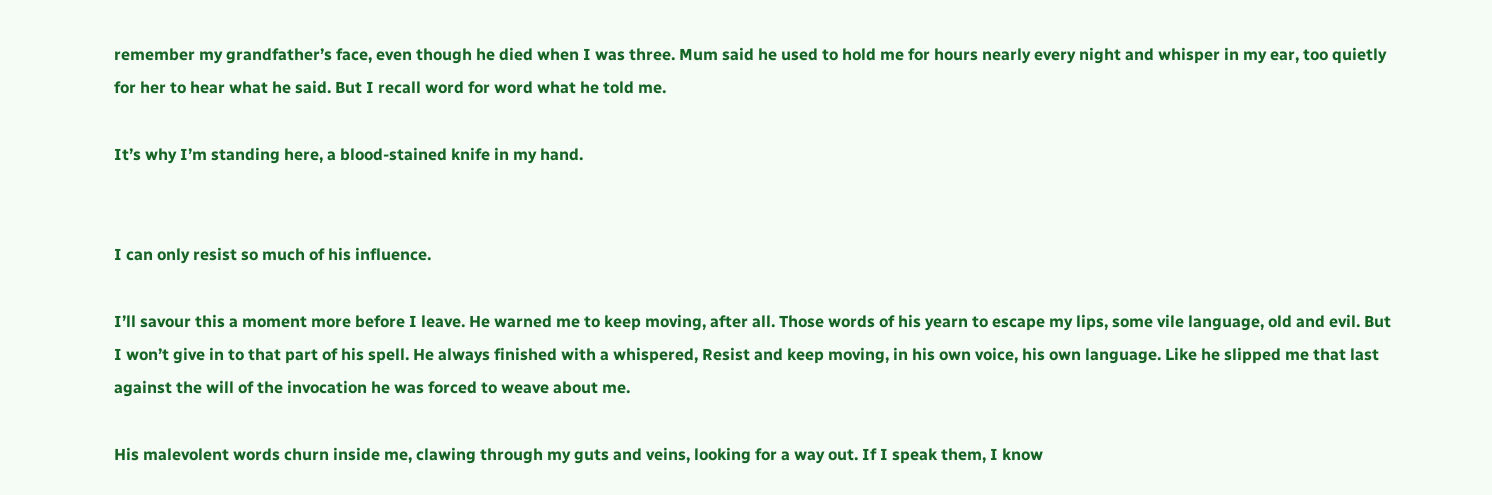remember my grandfather’s face, even though he died when I was three. Mum said he used to hold me for hours nearly every night and whisper in my ear, too quietly for her to hear what he said. But I recall word for word what he told me.

It’s why I’m standing here, a blood-stained knife in my hand.


I can only resist so much of his influence.

I’ll savour this a moment more before I leave. He warned me to keep moving, after all. Those words of his yearn to escape my lips, some vile language, old and evil. But I won’t give in to that part of his spell. He always finished with a whispered, Resist and keep moving, in his own voice, his own language. Like he slipped me that last against the will of the invocation he was forced to weave about me.

His malevolent words churn inside me, clawing through my guts and veins, looking for a way out. If I speak them, I know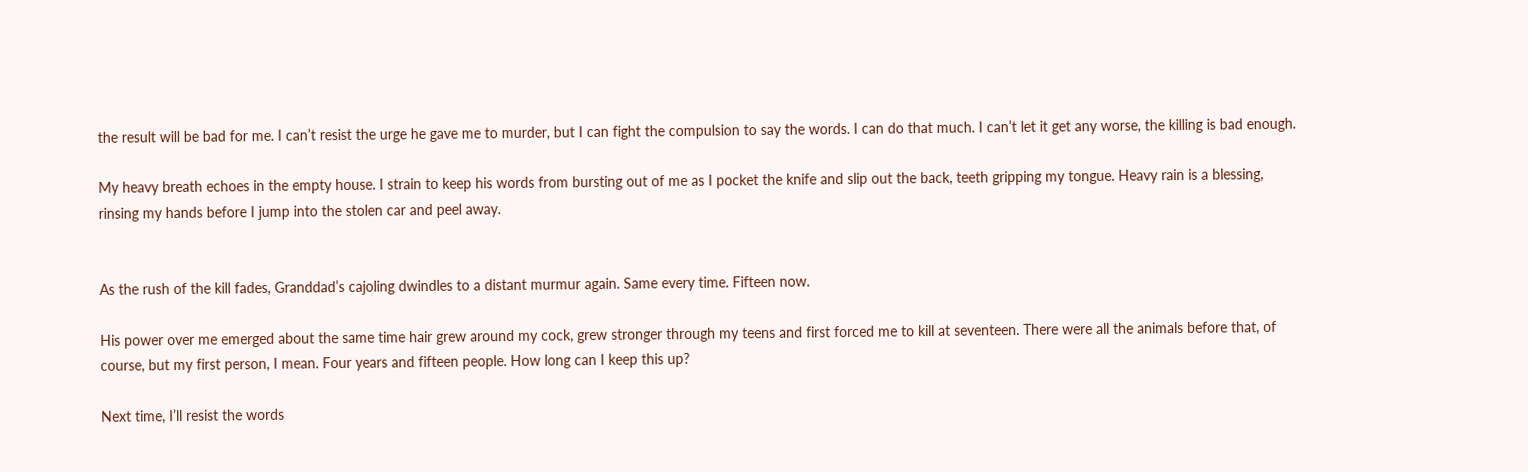the result will be bad for me. I can’t resist the urge he gave me to murder, but I can fight the compulsion to say the words. I can do that much. I can’t let it get any worse, the killing is bad enough.

My heavy breath echoes in the empty house. I strain to keep his words from bursting out of me as I pocket the knife and slip out the back, teeth gripping my tongue. Heavy rain is a blessing, rinsing my hands before I jump into the stolen car and peel away.


As the rush of the kill fades, Granddad’s cajoling dwindles to a distant murmur again. Same every time. Fifteen now.

His power over me emerged about the same time hair grew around my cock, grew stronger through my teens and first forced me to kill at seventeen. There were all the animals before that, of course, but my first person, I mean. Four years and fifteen people. How long can I keep this up?

Next time, I’ll resist the words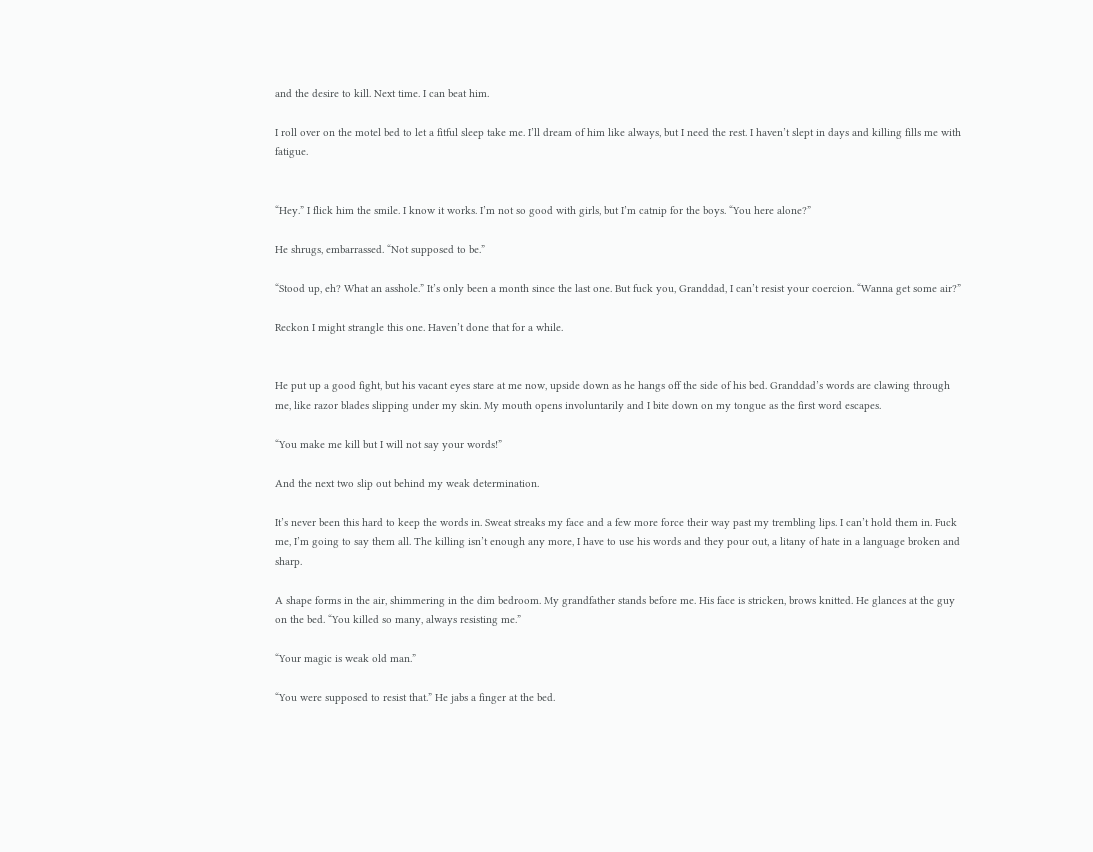and the desire to kill. Next time. I can beat him.

I roll over on the motel bed to let a fitful sleep take me. I’ll dream of him like always, but I need the rest. I haven’t slept in days and killing fills me with fatigue.


“Hey.” I flick him the smile. I know it works. I’m not so good with girls, but I’m catnip for the boys. “You here alone?”

He shrugs, embarrassed. “Not supposed to be.”

“Stood up, eh? What an asshole.” It’s only been a month since the last one. But fuck you, Granddad, I can’t resist your coercion. “Wanna get some air?”

Reckon I might strangle this one. Haven’t done that for a while.


He put up a good fight, but his vacant eyes stare at me now, upside down as he hangs off the side of his bed. Granddad’s words are clawing through me, like razor blades slipping under my skin. My mouth opens involuntarily and I bite down on my tongue as the first word escapes.

“You make me kill but I will not say your words!”

And the next two slip out behind my weak determination.

It’s never been this hard to keep the words in. Sweat streaks my face and a few more force their way past my trembling lips. I can’t hold them in. Fuck me, I’m going to say them all. The killing isn’t enough any more, I have to use his words and they pour out, a litany of hate in a language broken and sharp.

A shape forms in the air, shimmering in the dim bedroom. My grandfather stands before me. His face is stricken, brows knitted. He glances at the guy on the bed. “You killed so many, always resisting me.”

“Your magic is weak old man.”

“You were supposed to resist that.” He jabs a finger at the bed.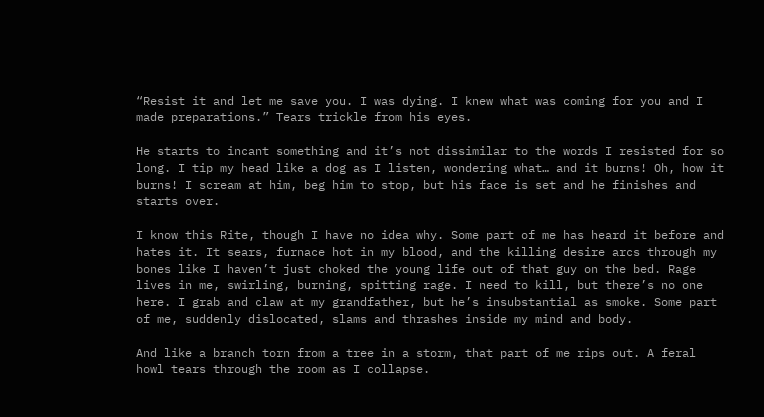“Resist it and let me save you. I was dying. I knew what was coming for you and I made preparations.” Tears trickle from his eyes.

He starts to incant something and it’s not dissimilar to the words I resisted for so long. I tip my head like a dog as I listen, wondering what… and it burns! Oh, how it burns! I scream at him, beg him to stop, but his face is set and he finishes and starts over.

I know this Rite, though I have no idea why. Some part of me has heard it before and hates it. It sears, furnace hot in my blood, and the killing desire arcs through my bones like I haven’t just choked the young life out of that guy on the bed. Rage lives in me, swirling, burning, spitting rage. I need to kill, but there’s no one here. I grab and claw at my grandfather, but he’s insubstantial as smoke. Some part of me, suddenly dislocated, slams and thrashes inside my mind and body.

And like a branch torn from a tree in a storm, that part of me rips out. A feral howl tears through the room as I collapse.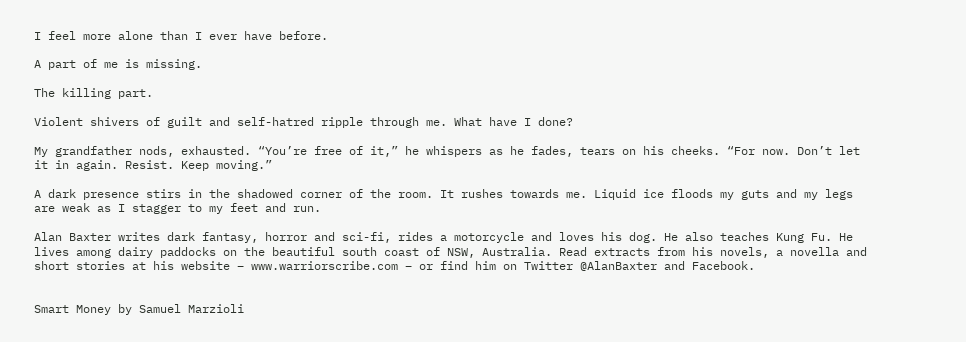I feel more alone than I ever have before.

A part of me is missing.

The killing part.

Violent shivers of guilt and self-hatred ripple through me. What have I done?

My grandfather nods, exhausted. “You’re free of it,” he whispers as he fades, tears on his cheeks. “For now. Don’t let it in again. Resist. Keep moving.”

A dark presence stirs in the shadowed corner of the room. It rushes towards me. Liquid ice floods my guts and my legs are weak as I stagger to my feet and run.

Alan Baxter writes dark fantasy, horror and sci-fi, rides a motorcycle and loves his dog. He also teaches Kung Fu. He lives among dairy paddocks on the beautiful south coast of NSW, Australia. Read extracts from his novels, a novella and short stories at his website – www.warriorscribe.com – or find him on Twitter @AlanBaxter and Facebook.


Smart Money by Samuel Marzioli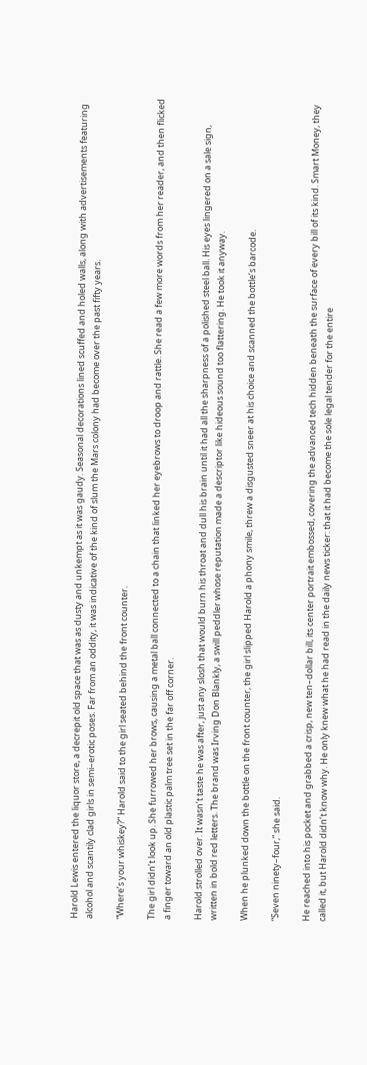Harold Lewis entered the liquor store, a decrepit old space that was as dusty and unkempt as it was gaudy. Seasonal decorations lined scuffed and holed walls, along with advertisements featuring alcohol and scantily clad girls in semi–erotic poses. Far from an oddity, it was indicative of the kind of slum the Mars colony had become over the past fifty years.

“Where’s your whiskey?” Harold said to the girl seated behind the front counter.

The girl didn’t look up. She furrowed her brows, causing a metal ball connected to a chain that linked her eyebrows to droop and rattle. She read a few more words from her reader, and then flicked a finger toward an old plastic palm tree set in the far off corner.

Harold strolled over. It wasn’t taste he was after, just any slosh that would burn his throat and dull his brain until it had all the sharpness of a polished steel ball. His eyes lingered on a sale sign, written in bold red letters. The brand was Irving Don Blankly, a swill peddler whose reputation made a descriptor like hideous sound too flattering. He took it anyway.

When he plunked down the bottle on the front counter, the girl slipped Harold a phony smile, threw a disgusted sneer at his choice and scanned the bottle’s barcode.

“Seven ninety–four,” she said.

He reached into his pocket and grabbed a crisp, new ten–dollar bill, its center portrait embossed, covering the advanced tech hidden beneath the surface of every bill of its kind. Smart Money, they called it, but Harold didn’t know why. He only knew what he had read in the daily news ticker: that it had become the sole legal tender for the entire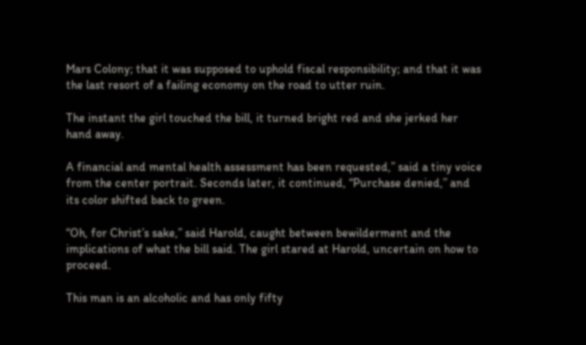Mars Colony; that it was supposed to uphold fiscal responsibility; and that it was the last resort of a failing economy on the road to utter ruin.

The instant the girl touched the bill, it turned bright red and she jerked her hand away.

A financial and mental health assessment has been requested,” said a tiny voice from the center portrait. Seconds later, it continued, “Purchase denied,” and its color shifted back to green.

“Oh, for Christ’s sake,” said Harold, caught between bewilderment and the implications of what the bill said. The girl stared at Harold, uncertain on how to proceed.

This man is an alcoholic and has only fifty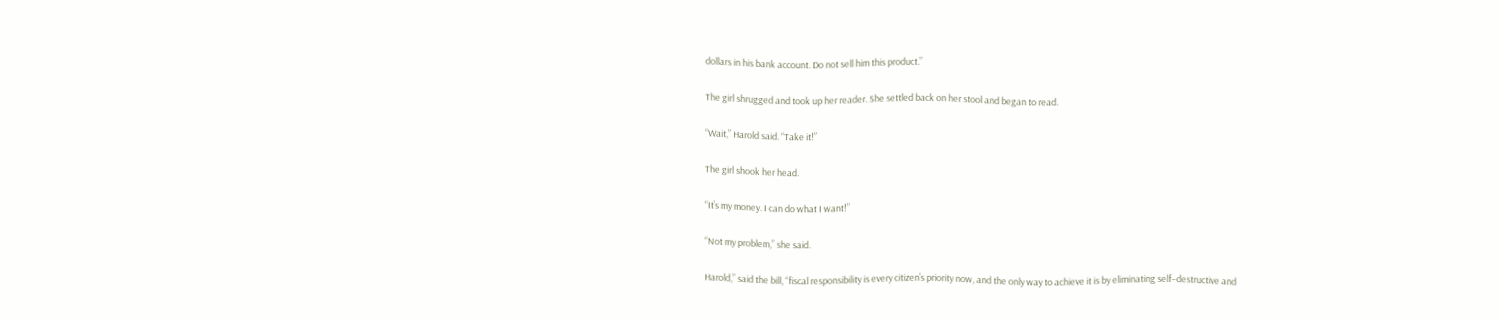dollars in his bank account. Do not sell him this product.”

The girl shrugged and took up her reader. She settled back on her stool and began to read.

“Wait,” Harold said. “Take it!”

The girl shook her head.

“It’s my money. I can do what I want!”

“Not my problem,” she said.

Harold,” said the bill, “fiscal responsibility is every citizen’s priority now, and the only way to achieve it is by eliminating self–destructive and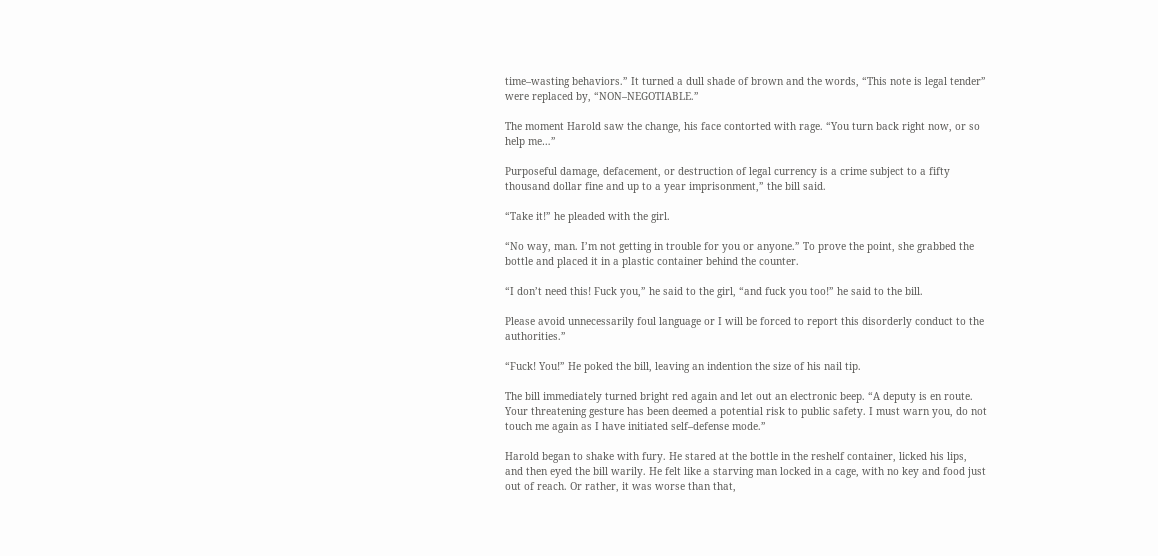time–wasting behaviors.” It turned a dull shade of brown and the words, “This note is legal tender” were replaced by, “NON–NEGOTIABLE.”

The moment Harold saw the change, his face contorted with rage. “You turn back right now, or so help me…”

Purposeful damage, defacement, or destruction of legal currency is a crime subject to a fifty thousand dollar fine and up to a year imprisonment,” the bill said.

“Take it!” he pleaded with the girl.

“No way, man. I’m not getting in trouble for you or anyone.” To prove the point, she grabbed the bottle and placed it in a plastic container behind the counter.

“I don’t need this! Fuck you,” he said to the girl, “and fuck you too!” he said to the bill.

Please avoid unnecessarily foul language or I will be forced to report this disorderly conduct to the authorities.”

“Fuck! You!” He poked the bill, leaving an indention the size of his nail tip.

The bill immediately turned bright red again and let out an electronic beep. “A deputy is en route. Your threatening gesture has been deemed a potential risk to public safety. I must warn you, do not touch me again as I have initiated self–defense mode.”

Harold began to shake with fury. He stared at the bottle in the reshelf container, licked his lips, and then eyed the bill warily. He felt like a starving man locked in a cage, with no key and food just out of reach. Or rather, it was worse than that,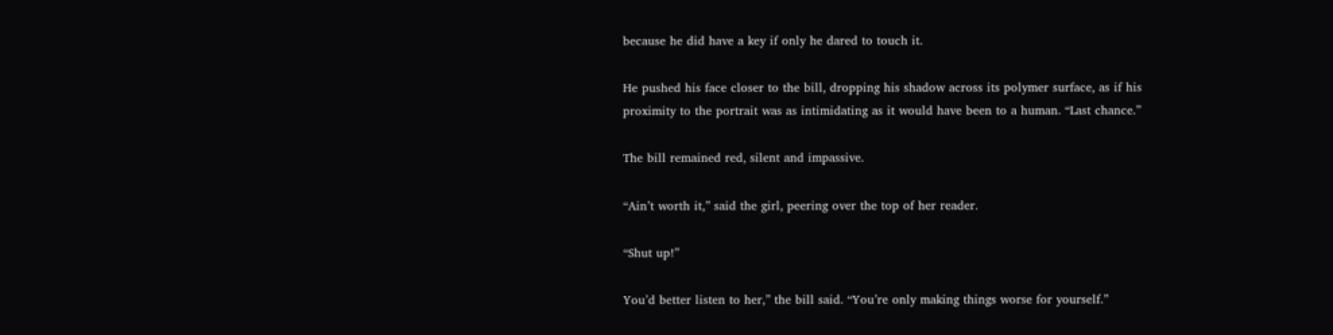because he did have a key if only he dared to touch it.

He pushed his face closer to the bill, dropping his shadow across its polymer surface, as if his proximity to the portrait was as intimidating as it would have been to a human. “Last chance.”

The bill remained red, silent and impassive.

“Ain’t worth it,” said the girl, peering over the top of her reader.

“Shut up!”

You’d better listen to her,” the bill said. “You’re only making things worse for yourself.”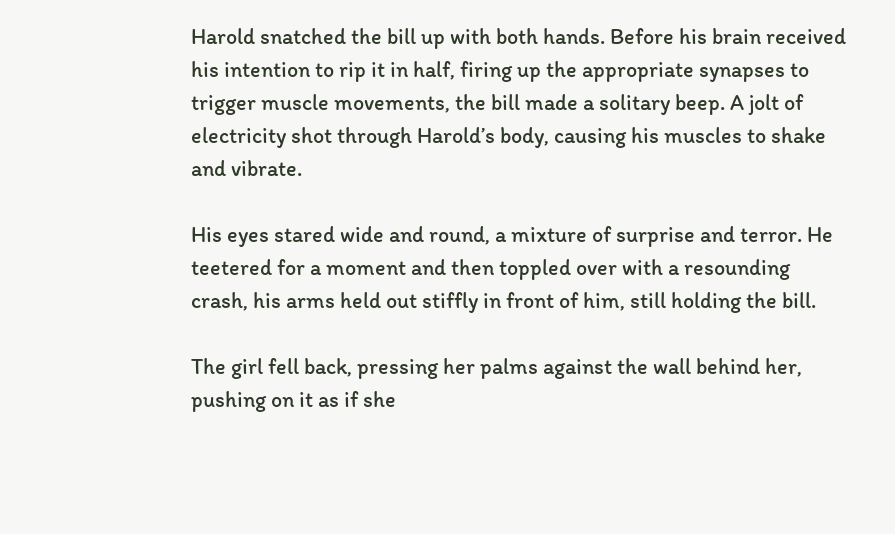Harold snatched the bill up with both hands. Before his brain received his intention to rip it in half, firing up the appropriate synapses to trigger muscle movements, the bill made a solitary beep. A jolt of electricity shot through Harold’s body, causing his muscles to shake and vibrate.

His eyes stared wide and round, a mixture of surprise and terror. He teetered for a moment and then toppled over with a resounding crash, his arms held out stiffly in front of him, still holding the bill.

The girl fell back, pressing her palms against the wall behind her, pushing on it as if she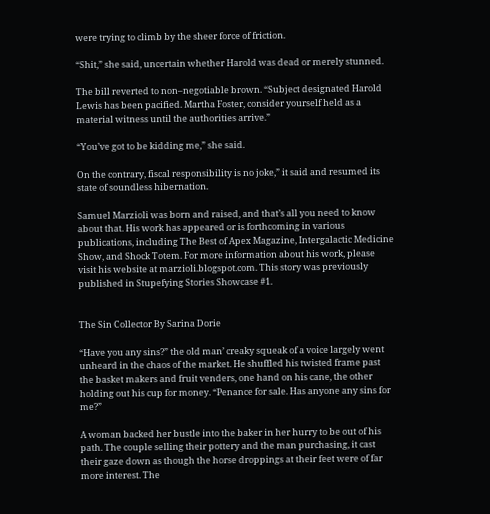were trying to climb by the sheer force of friction.

“Shit,” she said, uncertain whether Harold was dead or merely stunned.

The bill reverted to non–negotiable brown. “Subject designated Harold Lewis has been pacified. Martha Foster, consider yourself held as a material witness until the authorities arrive.”

“You’ve got to be kidding me,” she said.

On the contrary, fiscal responsibility is no joke,” it said and resumed its state of soundless hibernation.

Samuel Marzioli was born and raised, and that’s all you need to know about that. His work has appeared or is forthcoming in various publications, including The Best of Apex Magazine, Intergalactic Medicine Show, and Shock Totem. For more information about his work, please visit his website at marzioli.blogspot.com. This story was previously published in Stupefying Stories Showcase #1.


The Sin Collector By Sarina Dorie

“Have you any sins?” the old man’ creaky squeak of a voice largely went unheard in the chaos of the market. He shuffled his twisted frame past the basket makers and fruit venders, one hand on his cane, the other holding out his cup for money. “Penance for sale. Has anyone any sins for me?”

A woman backed her bustle into the baker in her hurry to be out of his path. The couple selling their pottery and the man purchasing, it cast their gaze down as though the horse droppings at their feet were of far more interest. The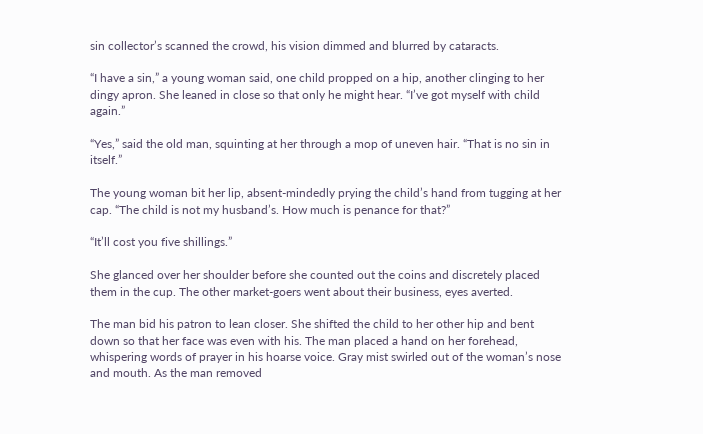sin collector’s scanned the crowd, his vision dimmed and blurred by cataracts.

“I have a sin,” a young woman said, one child propped on a hip, another clinging to her dingy apron. She leaned in close so that only he might hear. “I’ve got myself with child again.”

“Yes,” said the old man, squinting at her through a mop of uneven hair. “That is no sin in itself.”

The young woman bit her lip, absent-mindedly prying the child’s hand from tugging at her cap. “The child is not my husband’s. How much is penance for that?”

“It’ll cost you five shillings.”

She glanced over her shoulder before she counted out the coins and discretely placed them in the cup. The other market-goers went about their business, eyes averted.

The man bid his patron to lean closer. She shifted the child to her other hip and bent down so that her face was even with his. The man placed a hand on her forehead, whispering words of prayer in his hoarse voice. Gray mist swirled out of the woman’s nose and mouth. As the man removed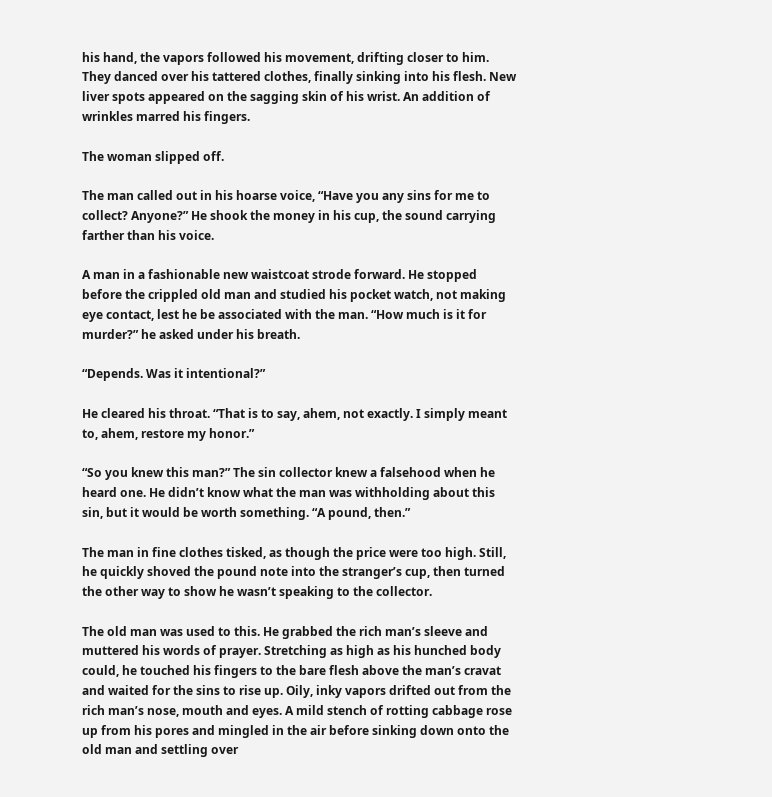his hand, the vapors followed his movement, drifting closer to him. They danced over his tattered clothes, finally sinking into his flesh. New liver spots appeared on the sagging skin of his wrist. An addition of wrinkles marred his fingers.

The woman slipped off.

The man called out in his hoarse voice, “Have you any sins for me to collect? Anyone?” He shook the money in his cup, the sound carrying farther than his voice.

A man in a fashionable new waistcoat strode forward. He stopped before the crippled old man and studied his pocket watch, not making eye contact, lest he be associated with the man. “How much is it for murder?” he asked under his breath.

“Depends. Was it intentional?”

He cleared his throat. “That is to say, ahem, not exactly. I simply meant to, ahem, restore my honor.”

“So you knew this man?” The sin collector knew a falsehood when he heard one. He didn’t know what the man was withholding about this sin, but it would be worth something. “A pound, then.”

The man in fine clothes tisked, as though the price were too high. Still, he quickly shoved the pound note into the stranger’s cup, then turned the other way to show he wasn’t speaking to the collector.

The old man was used to this. He grabbed the rich man’s sleeve and muttered his words of prayer. Stretching as high as his hunched body could, he touched his fingers to the bare flesh above the man’s cravat and waited for the sins to rise up. Oily, inky vapors drifted out from the rich man’s nose, mouth and eyes. A mild stench of rotting cabbage rose up from his pores and mingled in the air before sinking down onto the old man and settling over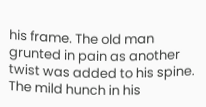his frame. The old man grunted in pain as another twist was added to his spine. The mild hunch in his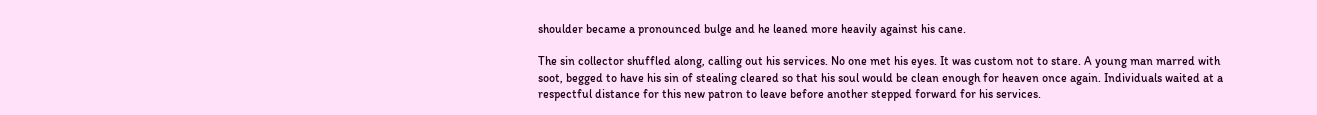shoulder became a pronounced bulge and he leaned more heavily against his cane.

The sin collector shuffled along, calling out his services. No one met his eyes. It was custom not to stare. A young man marred with soot, begged to have his sin of stealing cleared so that his soul would be clean enough for heaven once again. Individuals waited at a respectful distance for this new patron to leave before another stepped forward for his services.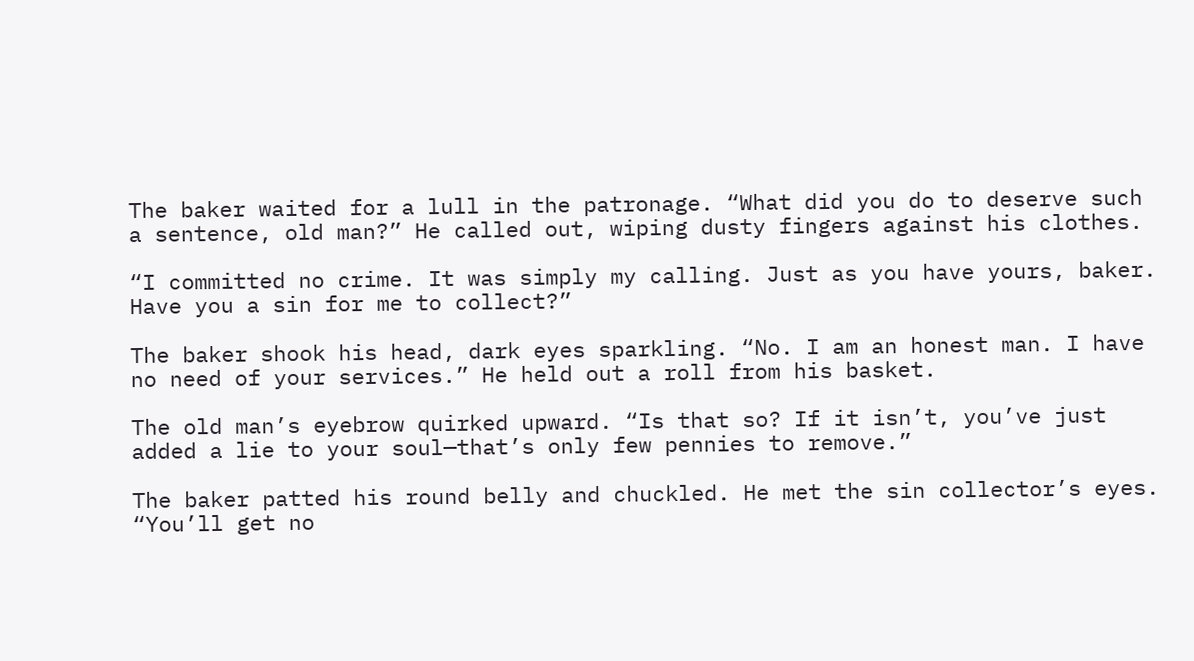The baker waited for a lull in the patronage. “What did you do to deserve such a sentence, old man?” He called out, wiping dusty fingers against his clothes.

“I committed no crime. It was simply my calling. Just as you have yours, baker. Have you a sin for me to collect?”

The baker shook his head, dark eyes sparkling. “No. I am an honest man. I have no need of your services.” He held out a roll from his basket.

The old man’s eyebrow quirked upward. “Is that so? If it isn’t, you’ve just added a lie to your soul—that’s only few pennies to remove.”

The baker patted his round belly and chuckled. He met the sin collector’s eyes. “You’ll get no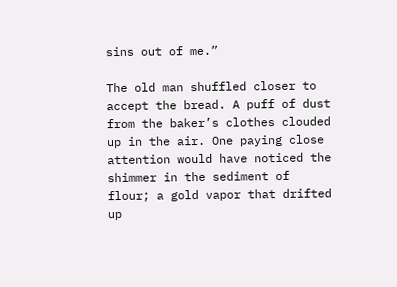sins out of me.”

The old man shuffled closer to accept the bread. A puff of dust from the baker’s clothes clouded up in the air. One paying close attention would have noticed the shimmer in the sediment of flour; a gold vapor that drifted up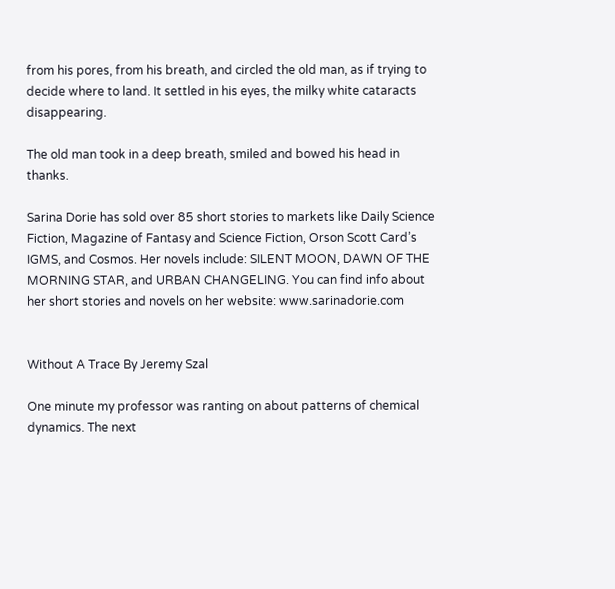from his pores, from his breath, and circled the old man, as if trying to decide where to land. It settled in his eyes, the milky white cataracts disappearing.

The old man took in a deep breath, smiled and bowed his head in thanks.

Sarina Dorie has sold over 85 short stories to markets like Daily Science Fiction, Magazine of Fantasy and Science Fiction, Orson Scott Card’s IGMS, and Cosmos. Her novels include: SILENT MOON, DAWN OF THE MORNING STAR, and URBAN CHANGELING. You can find info about her short stories and novels on her website: www.sarinadorie.com


Without A Trace By Jeremy Szal

One minute my professor was ranting on about patterns of chemical dynamics. The next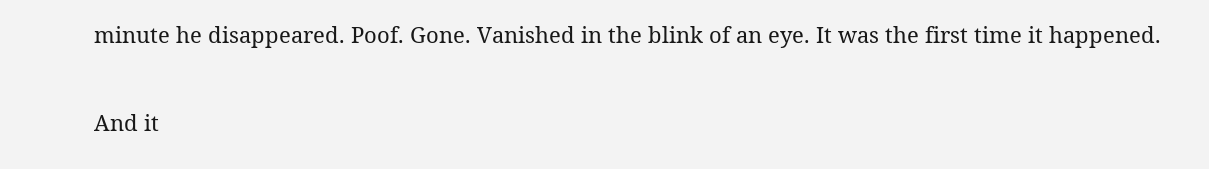minute he disappeared. Poof. Gone. Vanished in the blink of an eye. It was the first time it happened.

And it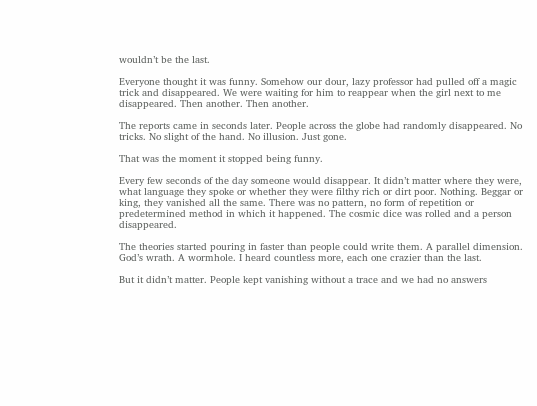wouldn’t be the last.

Everyone thought it was funny. Somehow our dour, lazy professor had pulled off a magic trick and disappeared. We were waiting for him to reappear when the girl next to me disappeared. Then another. Then another.

The reports came in seconds later. People across the globe had randomly disappeared. No tricks. No slight of the hand. No illusion. Just gone.

That was the moment it stopped being funny.

Every few seconds of the day someone would disappear. It didn’t matter where they were, what language they spoke or whether they were filthy rich or dirt poor. Nothing. Beggar or king, they vanished all the same. There was no pattern, no form of repetition or predetermined method in which it happened. The cosmic dice was rolled and a person disappeared.

The theories started pouring in faster than people could write them. A parallel dimension. God’s wrath. A wormhole. I heard countless more, each one crazier than the last.

But it didn’t matter. People kept vanishing without a trace and we had no answers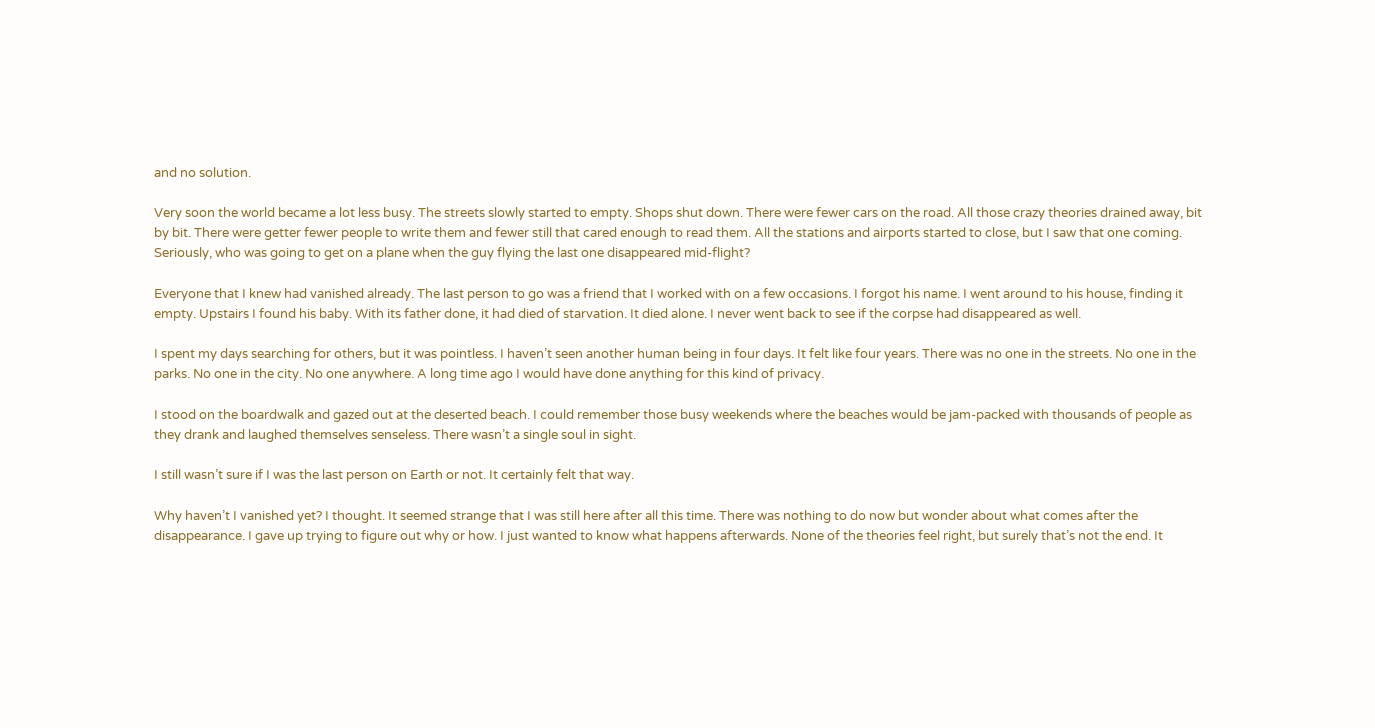and no solution.

Very soon the world became a lot less busy. The streets slowly started to empty. Shops shut down. There were fewer cars on the road. All those crazy theories drained away, bit by bit. There were getter fewer people to write them and fewer still that cared enough to read them. All the stations and airports started to close, but I saw that one coming. Seriously, who was going to get on a plane when the guy flying the last one disappeared mid-flight?

Everyone that I knew had vanished already. The last person to go was a friend that I worked with on a few occasions. I forgot his name. I went around to his house, finding it empty. Upstairs I found his baby. With its father done, it had died of starvation. It died alone. I never went back to see if the corpse had disappeared as well.

I spent my days searching for others, but it was pointless. I haven’t seen another human being in four days. It felt like four years. There was no one in the streets. No one in the parks. No one in the city. No one anywhere. A long time ago I would have done anything for this kind of privacy.

I stood on the boardwalk and gazed out at the deserted beach. I could remember those busy weekends where the beaches would be jam-packed with thousands of people as they drank and laughed themselves senseless. There wasn’t a single soul in sight.

I still wasn’t sure if I was the last person on Earth or not. It certainly felt that way.

Why haven’t I vanished yet? I thought. It seemed strange that I was still here after all this time. There was nothing to do now but wonder about what comes after the disappearance. I gave up trying to figure out why or how. I just wanted to know what happens afterwards. None of the theories feel right, but surely that’s not the end. It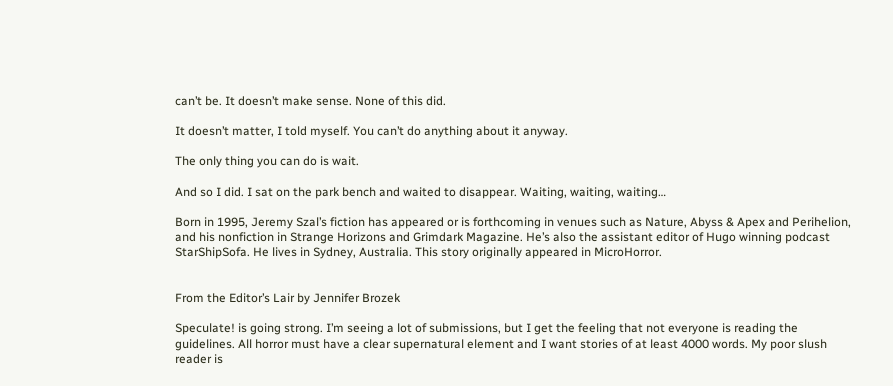can’t be. It doesn’t make sense. None of this did.

It doesn’t matter, I told myself. You can’t do anything about it anyway.

The only thing you can do is wait.

And so I did. I sat on the park bench and waited to disappear. Waiting, waiting, waiting…

Born in 1995, Jeremy Szal’s fiction has appeared or is forthcoming in venues such as Nature, Abyss & Apex and Perihelion, and his nonfiction in Strange Horizons and Grimdark Magazine. He’s also the assistant editor of Hugo winning podcast StarShipSofa. He lives in Sydney, Australia. This story originally appeared in MicroHorror.


From the Editor’s Lair by Jennifer Brozek

Speculate! is going strong. I’m seeing a lot of submissions, but I get the feeling that not everyone is reading the guidelines. All horror must have a clear supernatural element and I want stories of at least 4000 words. My poor slush reader is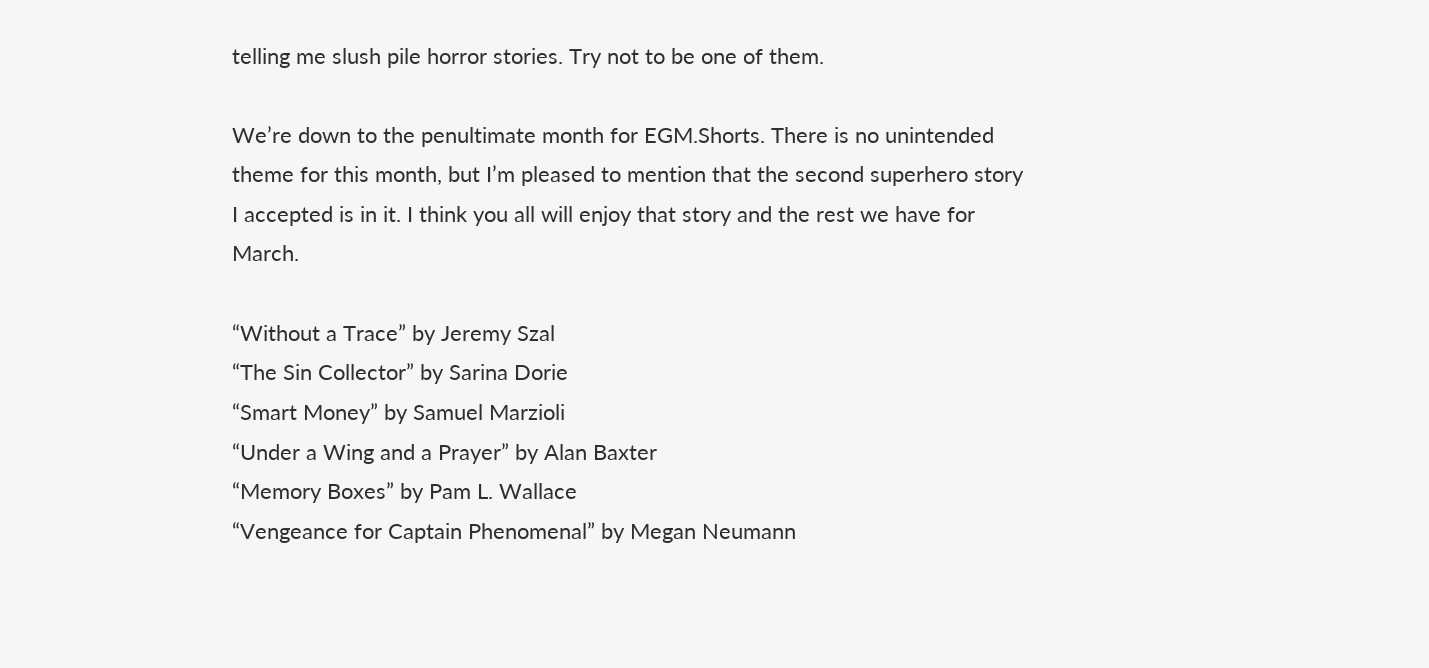telling me slush pile horror stories. Try not to be one of them.

We’re down to the penultimate month for EGM.Shorts. There is no unintended theme for this month, but I’m pleased to mention that the second superhero story I accepted is in it. I think you all will enjoy that story and the rest we have for March.

“Without a Trace” by Jeremy Szal
“The Sin Collector” by Sarina Dorie
“Smart Money” by Samuel Marzioli
“Under a Wing and a Prayer” by Alan Baxter
“Memory Boxes” by Pam L. Wallace
“Vengeance for Captain Phenomenal” by Megan Neumann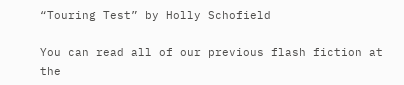“Touring Test” by Holly Schofield

You can read all of our previous flash fiction at the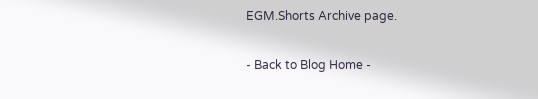EGM.Shorts Archive page.

- Back to Blog Home -